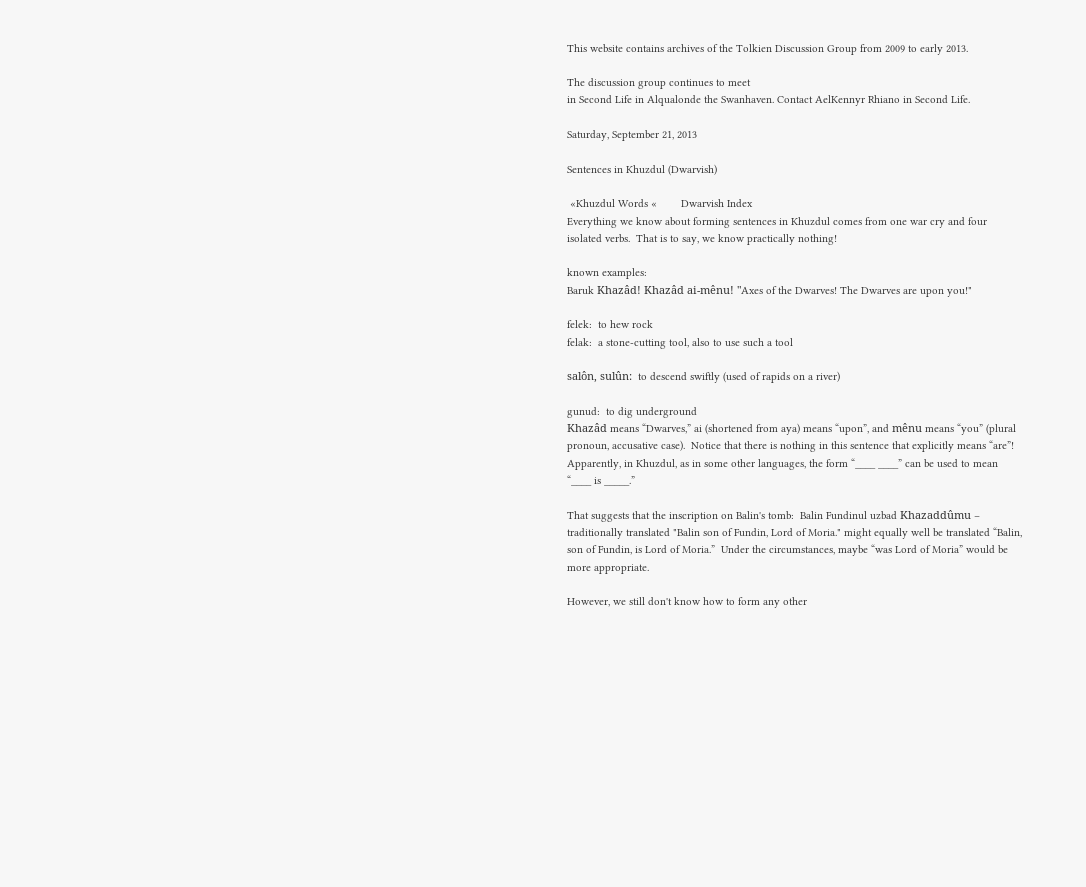This website contains archives of the Tolkien Discussion Group from 2009 to early 2013.

The discussion group continues to meet
in Second Life in Alqualonde the Swanhaven. Contact AelKennyr Rhiano in Second Life.

Saturday, September 21, 2013

Sentences in Khuzdul (Dwarvish)

 «Khuzdul Words «        Dwarvish Index
Everything we know about forming sentences in Khuzdul comes from one war cry and four isolated verbs.  That is to say, we know practically nothing!

known examples:
Baruk Khazâd! Khazâd ai-mênu! "Axes of the Dwarves! The Dwarves are upon you!"

felek:  to hew rock
felak:  a stone-cutting tool, also to use such a tool

salôn, sulûn:  to descend swiftly (used of rapids on a river)

gunud:  to dig underground
Khazâd means “Dwarves,” ai (shortened from aya) means “upon”, and mênu means “you” (plural pronoun, accusative case).  Notice that there is nothing in this sentence that explicitly means “are”!  Apparently, in Khuzdul, as in some other languages, the form “____ ____” can be used to mean “____ is _____.”

That suggests that the inscription on Balin's tomb:  Balin Fundinul uzbad Khazaddûmu – traditionally translated "Balin son of Fundin, Lord of Moria." might equally well be translated “Balin, son of Fundin, is Lord of Moria.”  Under the circumstances, maybe “was Lord of Moria” would be more appropriate.

However, we still don't know how to form any other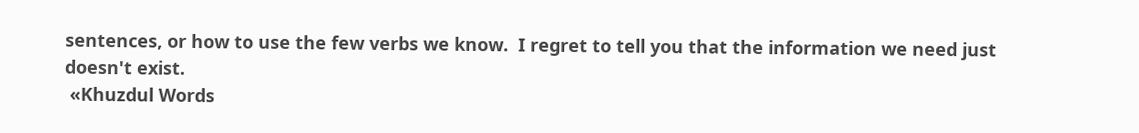sentences, or how to use the few verbs we know.  I regret to tell you that the information we need just doesn't exist.
 «Khuzdul Words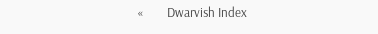«        Dwarvish Index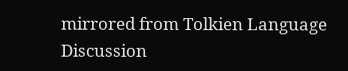mirrored from Tolkien Language Discussion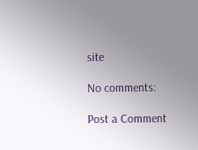site

No comments:

Post a Comment